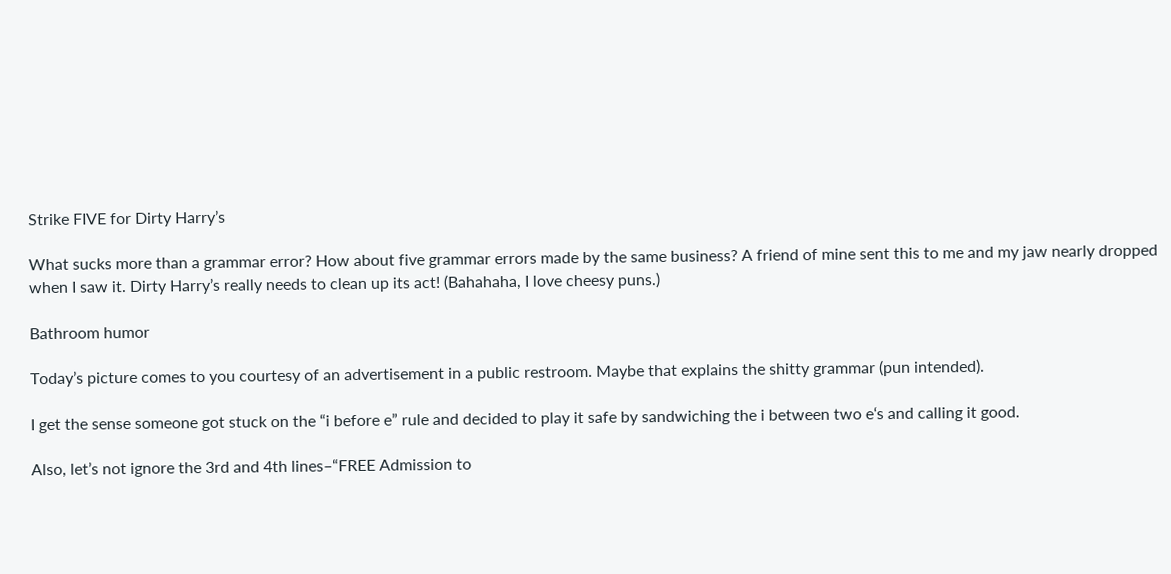Strike FIVE for Dirty Harry’s

What sucks more than a grammar error? How about five grammar errors made by the same business? A friend of mine sent this to me and my jaw nearly dropped when I saw it. Dirty Harry’s really needs to clean up its act! (Bahahaha, I love cheesy puns.)

Bathroom humor

Today’s picture comes to you courtesy of an advertisement in a public restroom. Maybe that explains the shitty grammar (pun intended).

I get the sense someone got stuck on the “i before e” rule and decided to play it safe by sandwiching the i between two e‘s and calling it good.

Also, let’s not ignore the 3rd and 4th lines–“FREE Admission to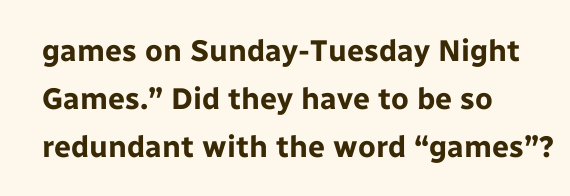games on Sunday-Tuesday Night Games.” Did they have to be so redundant with the word “games”?